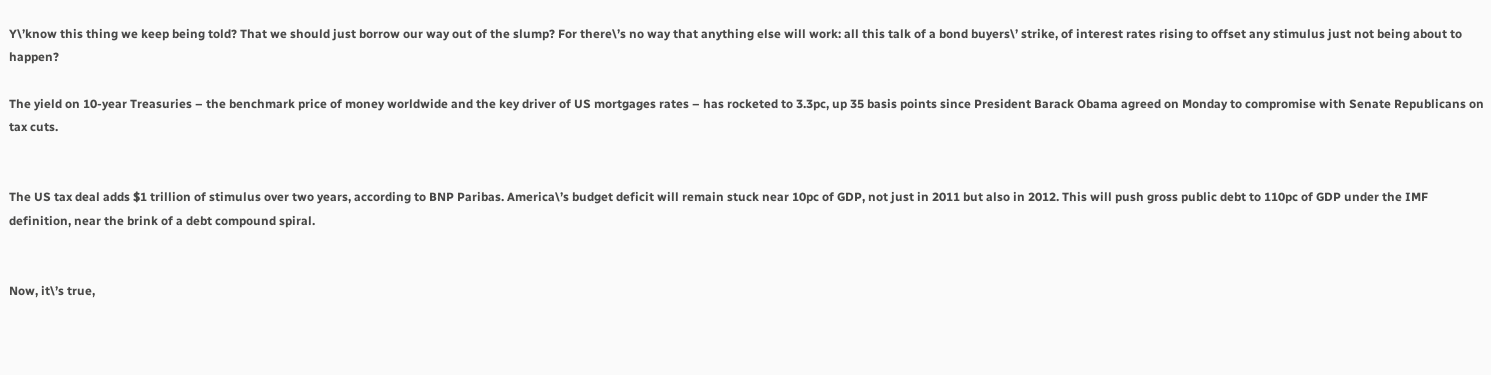Y\’know this thing we keep being told? That we should just borrow our way out of the slump? For there\’s no way that anything else will work: all this talk of a bond buyers\’ strike, of interest rates rising to offset any stimulus just not being about to happen?

The yield on 10-year Treasuries – the benchmark price of money worldwide and the key driver of US mortgages rates – has rocketed to 3.3pc, up 35 basis points since President Barack Obama agreed on Monday to compromise with Senate Republicans on tax cuts.


The US tax deal adds $1 trillion of stimulus over two years, according to BNP Paribas. America\’s budget deficit will remain stuck near 10pc of GDP, not just in 2011 but also in 2012. This will push gross public debt to 110pc of GDP under the IMF definition, near the brink of a debt compound spiral.


Now, it\’s true,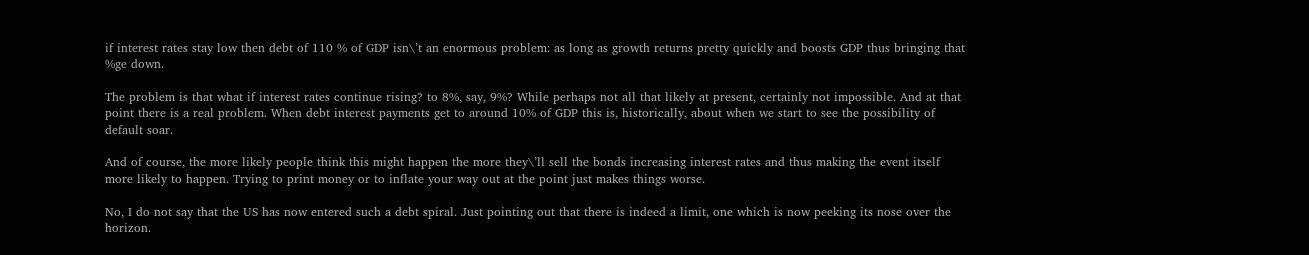if interest rates stay low then debt of 110 % of GDP isn\’t an enormous problem: as long as growth returns pretty quickly and boosts GDP thus bringing that %ge down.

The problem is that what if interest rates continue rising? to 8%, say, 9%? While perhaps not all that likely at present, certainly not impossible. And at that point there is a real problem. When debt interest payments get to around 10% of GDP this is, historically, about when we start to see the possibility of default soar.

And of course, the more likely people think this might happen the more they\’ll sell the bonds increasing interest rates and thus making the event itself more likely to happen. Trying to print money or to inflate your way out at the point just makes things worse.

No, I do not say that the US has now entered such a debt spiral. Just pointing out that there is indeed a limit, one which is now peeking its nose over the horizon.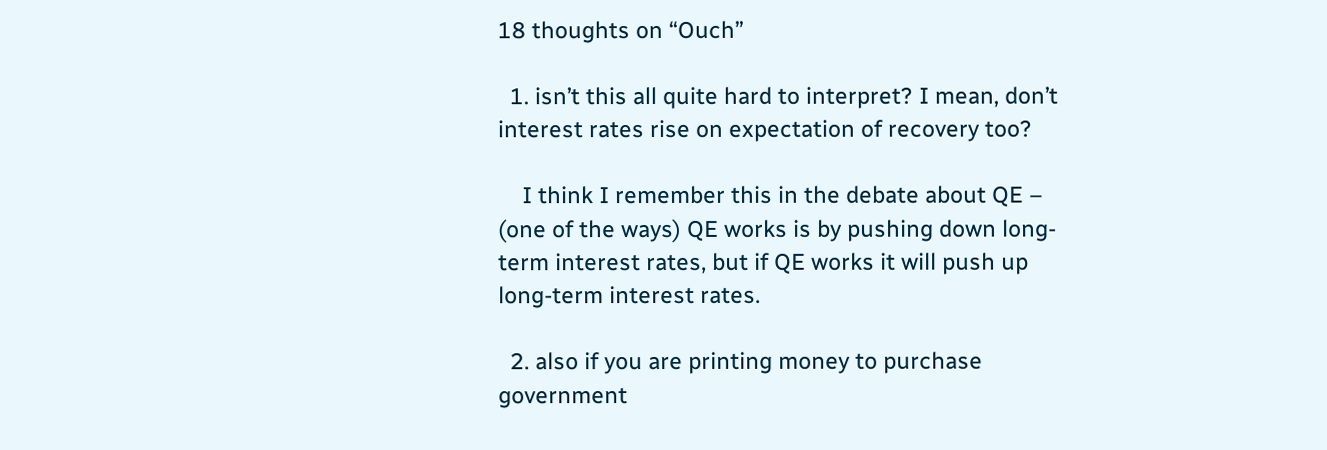18 thoughts on “Ouch”

  1. isn’t this all quite hard to interpret? I mean, don’t interest rates rise on expectation of recovery too?

    I think I remember this in the debate about QE – (one of the ways) QE works is by pushing down long-term interest rates, but if QE works it will push up long-term interest rates.

  2. also if you are printing money to purchase government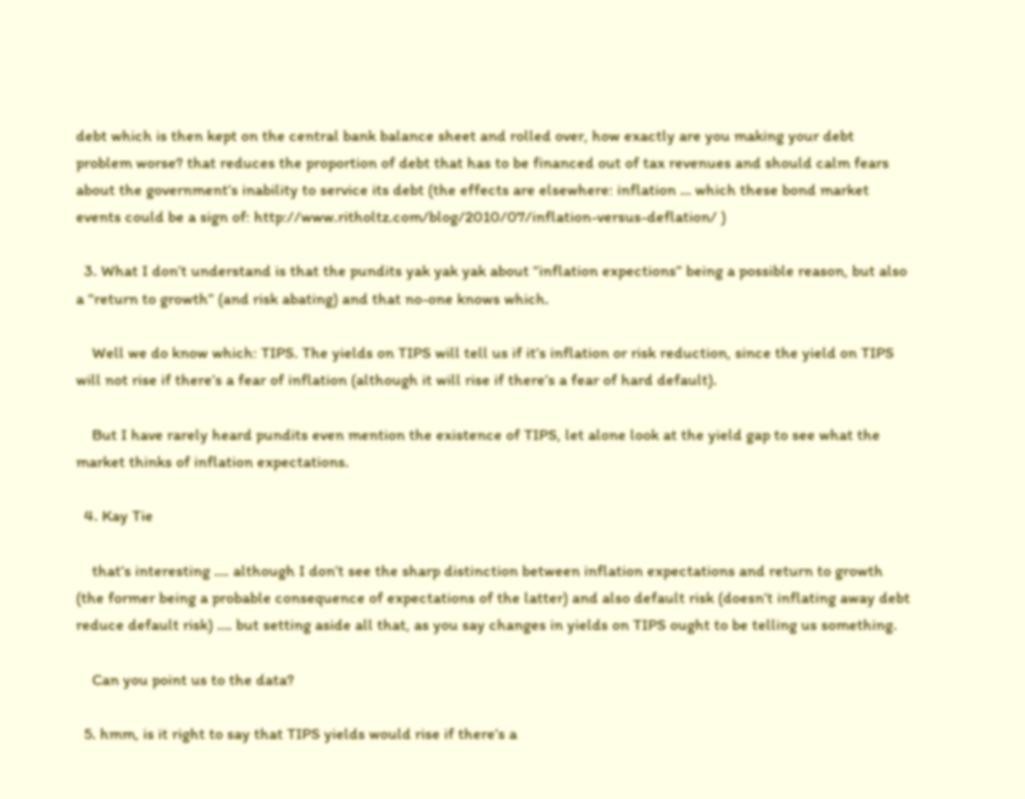debt which is then kept on the central bank balance sheet and rolled over, how exactly are you making your debt problem worse? that reduces the proportion of debt that has to be financed out of tax revenues and should calm fears about the government’s inability to service its debt (the effects are elsewhere: inflation … which these bond market events could be a sign of: http://www.ritholtz.com/blog/2010/07/inflation-versus-deflation/ )

  3. What I don’t understand is that the pundits yak yak yak about “inflation expections” being a possible reason, but also a “return to growth” (and risk abating) and that no-one knows which.

    Well we do know which: TIPS. The yields on TIPS will tell us if it’s inflation or risk reduction, since the yield on TIPS will not rise if there’s a fear of inflation (although it will rise if there’s a fear of hard default).

    But I have rarely heard pundits even mention the existence of TIPS, let alone look at the yield gap to see what the market thinks of inflation expectations.

  4. Kay Tie

    that’s interesting …. although I don’t see the sharp distinction between inflation expectations and return to growth (the former being a probable consequence of expectations of the latter) and also default risk (doesn’t inflating away debt reduce default risk) …. but setting aside all that, as you say changes in yields on TIPS ought to be telling us something.

    Can you point us to the data?

  5. hmm, is it right to say that TIPS yields would rise if there’s a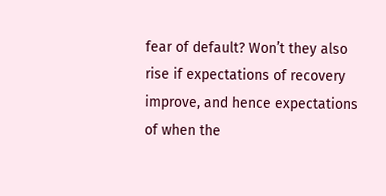fear of default? Won’t they also rise if expectations of recovery improve, and hence expectations of when the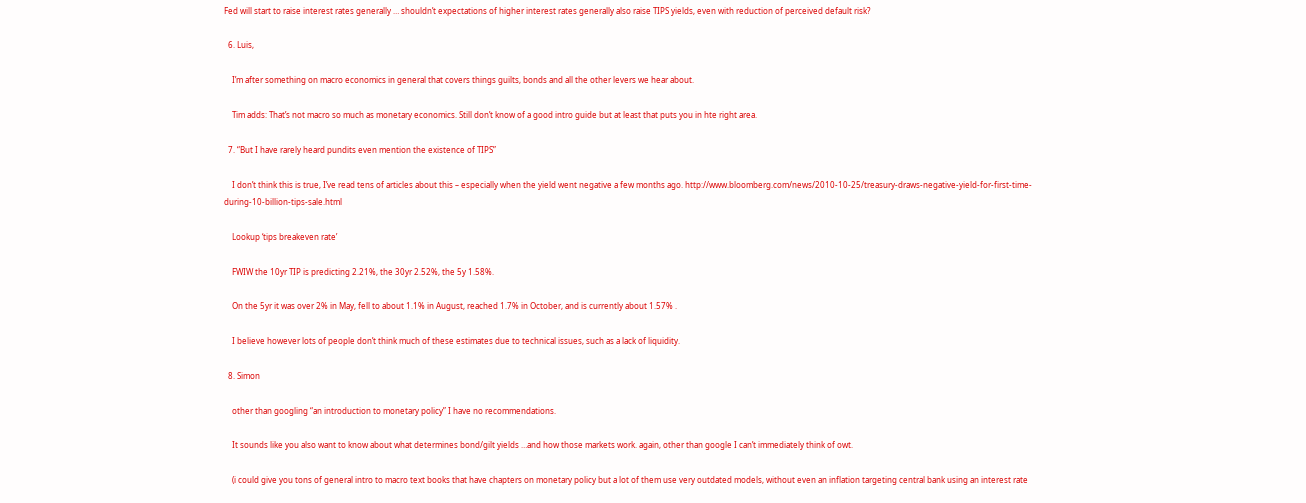Fed will start to raise interest rates generally … shouldn’t expectations of higher interest rates generally also raise TIPS yields, even with reduction of perceived default risk?

  6. Luis,

    I’m after something on macro economics in general that covers things guilts, bonds and all the other levers we hear about.

    Tim adds: That’s not macro so much as monetary economics. Still don’t know of a good intro guide but at least that puts you in hte right area.

  7. “But I have rarely heard pundits even mention the existence of TIPS”

    I don’t think this is true, I’ve read tens of articles about this – especially when the yield went negative a few months ago. http://www.bloomberg.com/news/2010-10-25/treasury-draws-negative-yield-for-first-time-during-10-billion-tips-sale.html

    Lookup ‘tips breakeven rate’

    FWIW the 10yr TIP is predicting 2.21%, the 30yr 2.52%, the 5y 1.58%.

    On the 5yr it was over 2% in May, fell to about 1.1% in August, reached 1.7% in October, and is currently about 1.57% .

    I believe however lots of people don’t think much of these estimates due to technical issues, such as a lack of liquidity.

  8. Simon

    other than googling “an introduction to monetary policy” I have no recommendations.

    It sounds like you also want to know about what determines bond/gilt yields …and how those markets work. again, other than google I can’t immediately think of owt.

    (i could give you tons of general intro to macro text books that have chapters on monetary policy but a lot of them use very outdated models, without even an inflation targeting central bank using an interest rate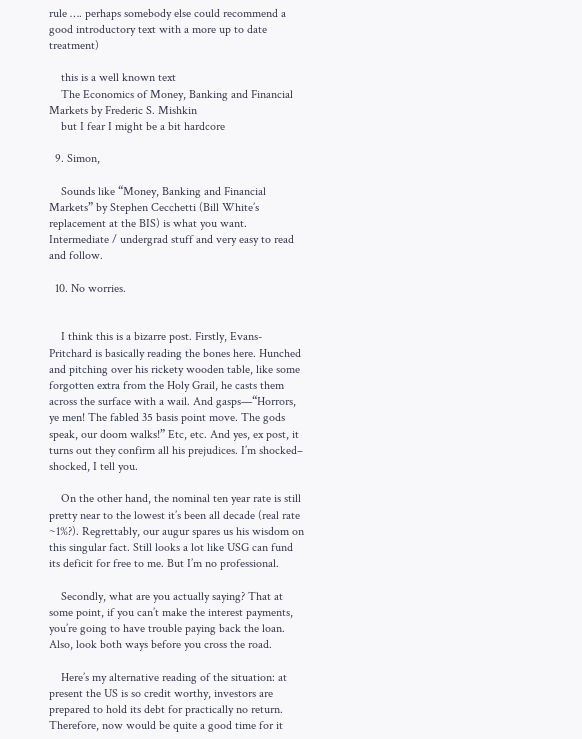rule …. perhaps somebody else could recommend a good introductory text with a more up to date treatment)

    this is a well known text
    The Economics of Money, Banking and Financial Markets by Frederic S. Mishkin
    but I fear I might be a bit hardcore

  9. Simon,

    Sounds like “Money, Banking and Financial Markets” by Stephen Cecchetti (Bill White’s replacement at the BIS) is what you want. Intermediate / undergrad stuff and very easy to read and follow.

  10. No worries.


    I think this is a bizarre post. Firstly, Evans-Pritchard is basically reading the bones here. Hunched and pitching over his rickety wooden table, like some forgotten extra from the Holy Grail, he casts them across the surface with a wail. And gasps—“Horrors, ye men! The fabled 35 basis point move. The gods speak, our doom walks!” Etc, etc. And yes, ex post, it turns out they confirm all his prejudices. I’m shocked– shocked, I tell you.

    On the other hand, the nominal ten year rate is still pretty near to the lowest it’s been all decade (real rate ~1%?). Regrettably, our augur spares us his wisdom on this singular fact. Still looks a lot like USG can fund its deficit for free to me. But I’m no professional.

    Secondly, what are you actually saying? That at some point, if you can’t make the interest payments, you’re going to have trouble paying back the loan. Also, look both ways before you cross the road.

    Here’s my alternative reading of the situation: at present the US is so credit worthy, investors are prepared to hold its debt for practically no return. Therefore, now would be quite a good time for it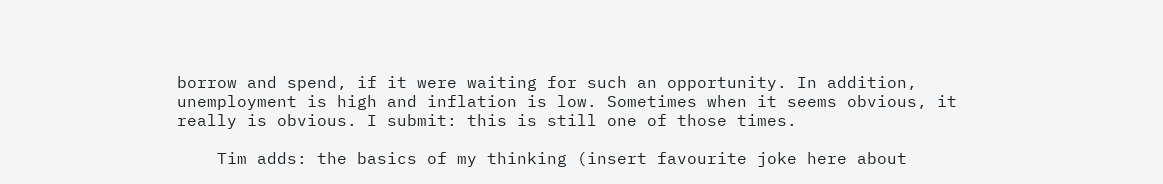borrow and spend, if it were waiting for such an opportunity. In addition, unemployment is high and inflation is low. Sometimes when it seems obvious, it really is obvious. I submit: this is still one of those times.

    Tim adds: the basics of my thinking (insert favourite joke here about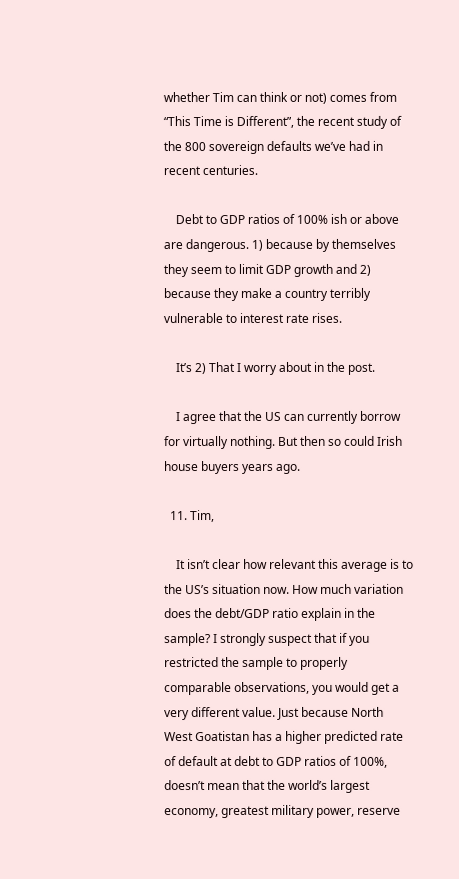whether Tim can think or not) comes from “This Time is Different”, the recent study of the 800 sovereign defaults we’ve had in recent centuries.

    Debt to GDP ratios of 100% ish or above are dangerous. 1) because by themselves they seem to limit GDP growth and 2) because they make a country terribly vulnerable to interest rate rises.

    It’s 2) That I worry about in the post.

    I agree that the US can currently borrow for virtually nothing. But then so could Irish house buyers years ago.

  11. Tim,

    It isn’t clear how relevant this average is to the US’s situation now. How much variation does the debt/GDP ratio explain in the sample? I strongly suspect that if you restricted the sample to properly comparable observations, you would get a very different value. Just because North West Goatistan has a higher predicted rate of default at debt to GDP ratios of 100%, doesn’t mean that the world’s largest economy, greatest military power, reserve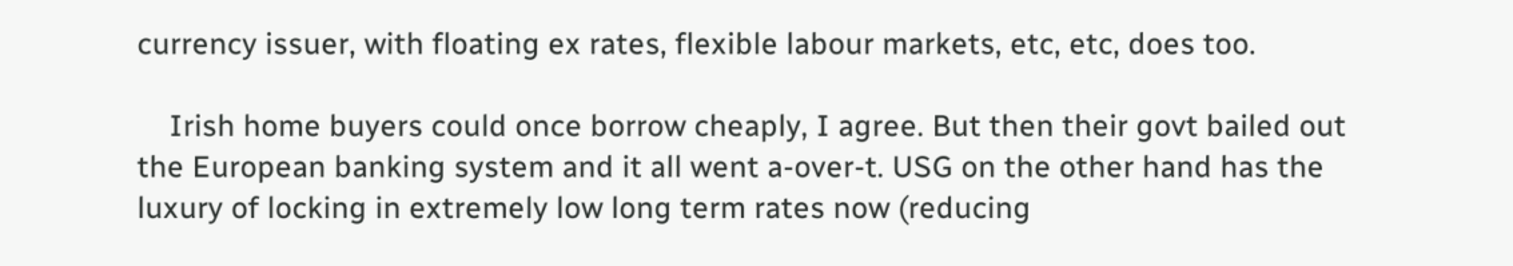currency issuer, with floating ex rates, flexible labour markets, etc, etc, does too.

    Irish home buyers could once borrow cheaply, I agree. But then their govt bailed out the European banking system and it all went a-over-t. USG on the other hand has the luxury of locking in extremely low long term rates now (reducing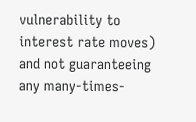vulnerability to interest rate moves) and not guaranteeing any many-times-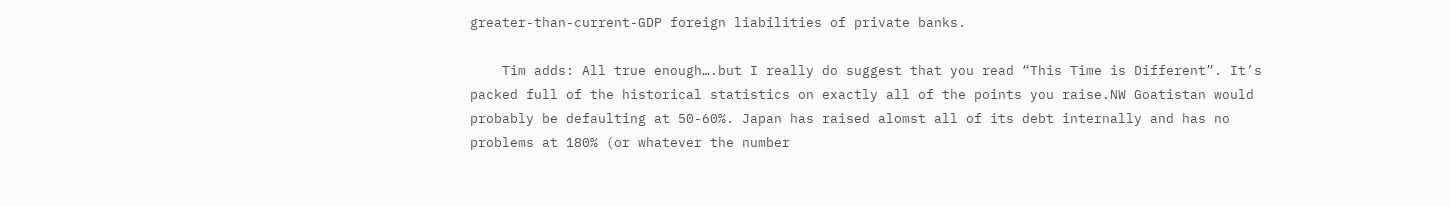greater-than-current-GDP foreign liabilities of private banks.

    Tim adds: All true enough….but I really do suggest that you read “This Time is Different”. It’s packed full of the historical statistics on exactly all of the points you raise.NW Goatistan would probably be defaulting at 50-60%. Japan has raised alomst all of its debt internally and has no problems at 180% (or whatever the number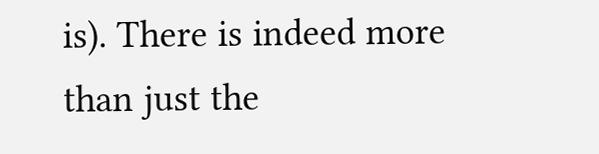is). There is indeed more than just the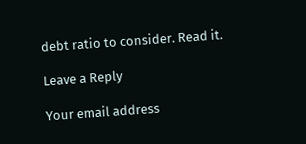debt ratio to consider. Read it.

Leave a Reply

Your email address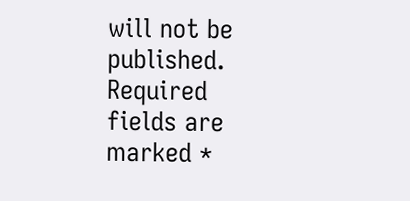will not be published. Required fields are marked *